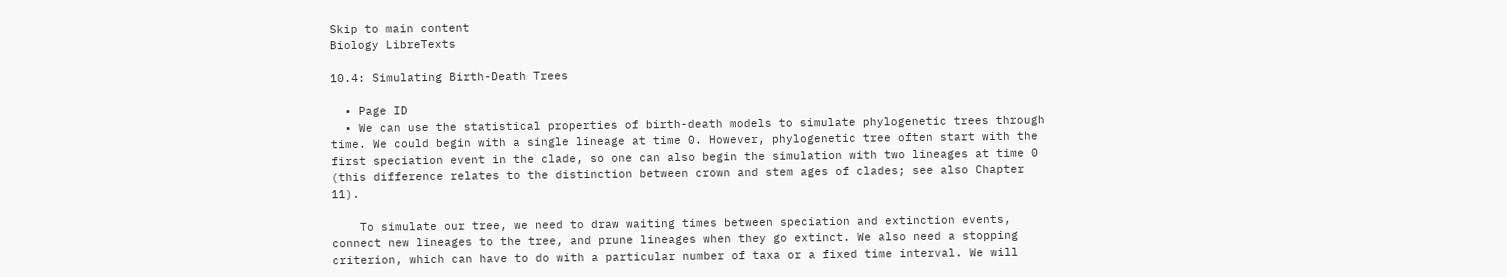Skip to main content
Biology LibreTexts

10.4: Simulating Birth-Death Trees

  • Page ID
  • We can use the statistical properties of birth-death models to simulate phylogenetic trees through time. We could begin with a single lineage at time 0. However, phylogenetic tree often start with the first speciation event in the clade, so one can also begin the simulation with two lineages at time 0 (this difference relates to the distinction between crown and stem ages of clades; see also Chapter 11).

    To simulate our tree, we need to draw waiting times between speciation and extinction events, connect new lineages to the tree, and prune lineages when they go extinct. We also need a stopping criterion, which can have to do with a particular number of taxa or a fixed time interval. We will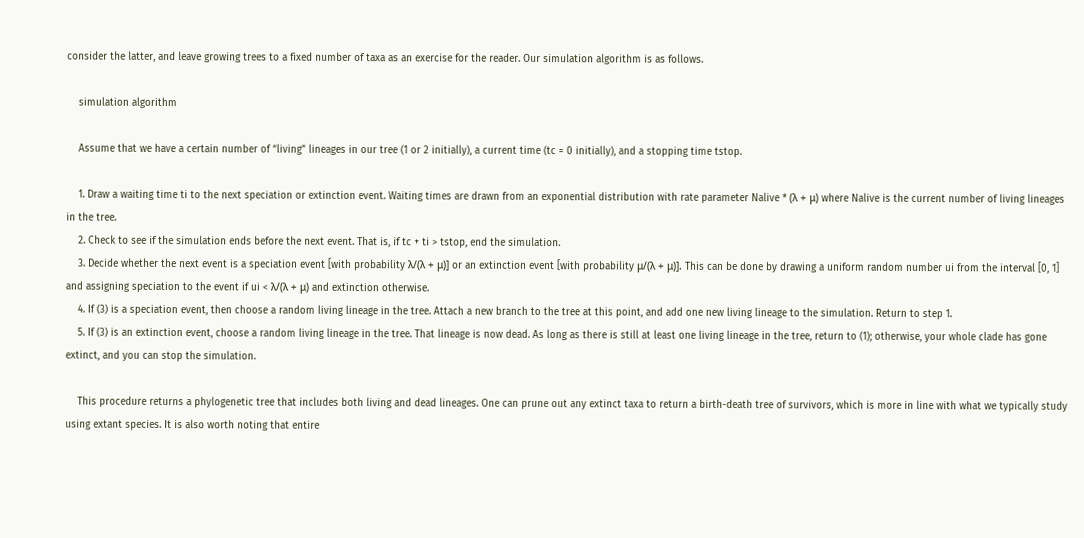consider the latter, and leave growing trees to a fixed number of taxa as an exercise for the reader. Our simulation algorithm is as follows.

    simulation algorithm

    Assume that we have a certain number of “living” lineages in our tree (1 or 2 initially), a current time (tc = 0 initially), and a stopping time tstop.

    1. Draw a waiting time ti to the next speciation or extinction event. Waiting times are drawn from an exponential distribution with rate parameter Nalive * (λ + μ) where Nalive is the current number of living lineages in the tree.
    2. Check to see if the simulation ends before the next event. That is, if tc + ti > tstop, end the simulation.
    3. Decide whether the next event is a speciation event [with probability λ/(λ + μ)] or an extinction event [with probability μ/(λ + μ)]. This can be done by drawing a uniform random number ui from the interval [0, 1] and assigning speciation to the event if ui < λ/(λ + μ) and extinction otherwise.
    4. If (3) is a speciation event, then choose a random living lineage in the tree. Attach a new branch to the tree at this point, and add one new living lineage to the simulation. Return to step 1.
    5. If (3) is an extinction event, choose a random living lineage in the tree. That lineage is now dead. As long as there is still at least one living lineage in the tree, return to (1); otherwise, your whole clade has gone extinct, and you can stop the simulation.

    This procedure returns a phylogenetic tree that includes both living and dead lineages. One can prune out any extinct taxa to return a birth-death tree of survivors, which is more in line with what we typically study using extant species. It is also worth noting that entire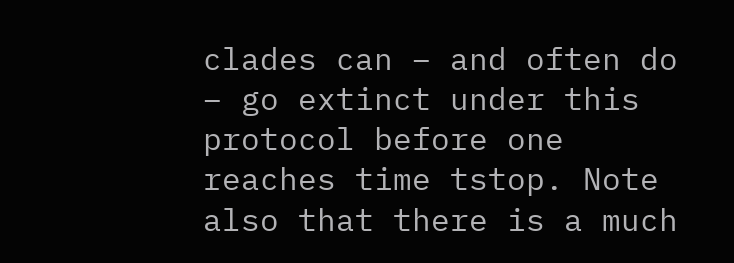clades can – and often do – go extinct under this protocol before one reaches time tstop. Note also that there is a much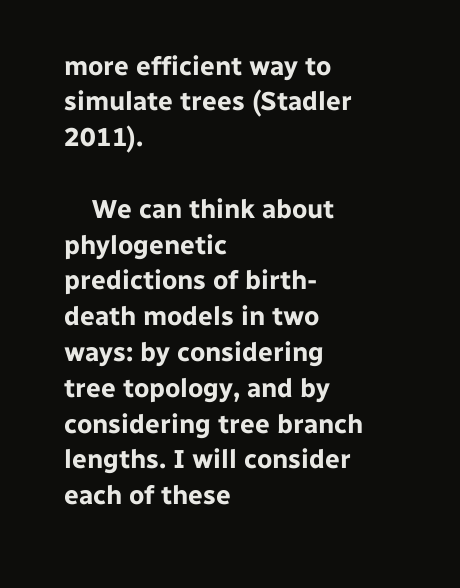more efficient way to simulate trees (Stadler 2011).

    We can think about phylogenetic predictions of birth-death models in two ways: by considering tree topology, and by considering tree branch lengths. I will consider each of these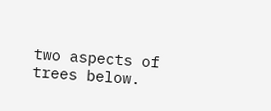two aspects of trees below.